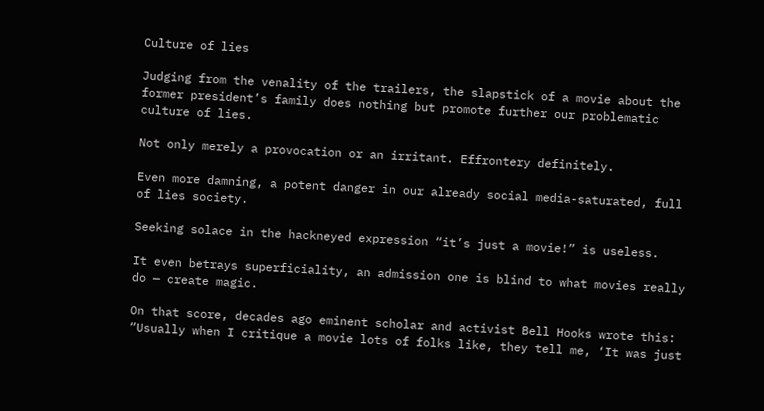Culture of lies

Judging from the venality of the trailers, the slapstick of a movie about the former president’s family does nothing but promote further our problematic culture of lies.

Not only merely a provocation or an irritant. Effrontery definitely.

Even more damning, a potent danger in our already social media-saturated, full of lies society.

Seeking solace in the hackneyed expression “it’s just a movie!” is useless.

It even betrays superficiality, an admission one is blind to what movies really do — create magic.

On that score, decades ago eminent scholar and activist Bell Hooks wrote this: “Usually when I critique a movie lots of folks like, they tell me, ‘It was just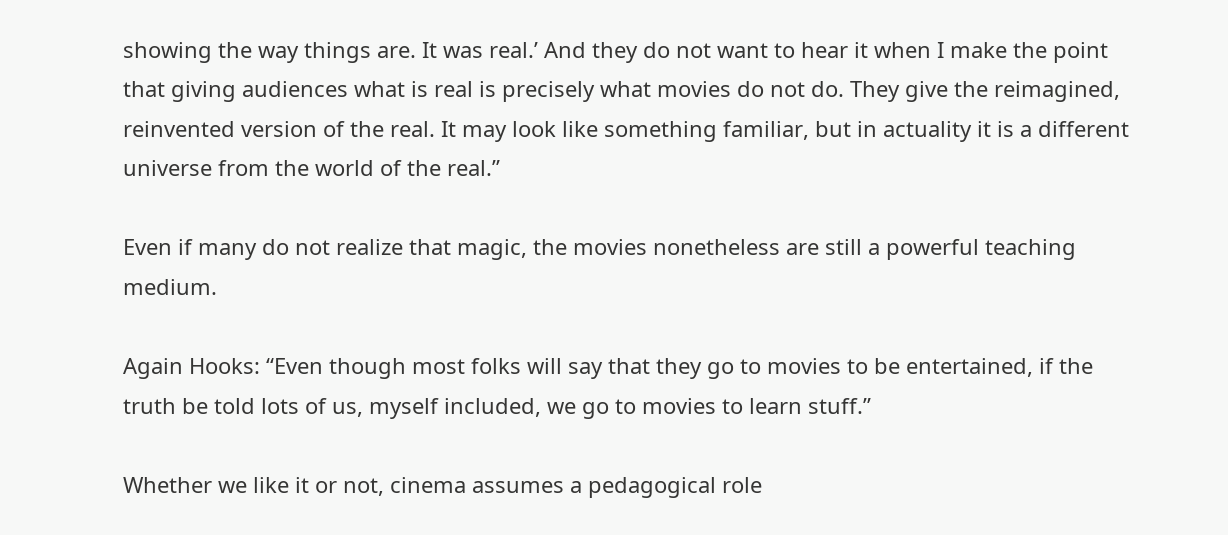showing the way things are. It was real.’ And they do not want to hear it when I make the point that giving audiences what is real is precisely what movies do not do. They give the reimagined, reinvented version of the real. It may look like something familiar, but in actuality it is a different universe from the world of the real.”

Even if many do not realize that magic, the movies nonetheless are still a powerful teaching medium.

Again Hooks: “Even though most folks will say that they go to movies to be entertained, if the truth be told lots of us, myself included, we go to movies to learn stuff.”

Whether we like it or not, cinema assumes a pedagogical role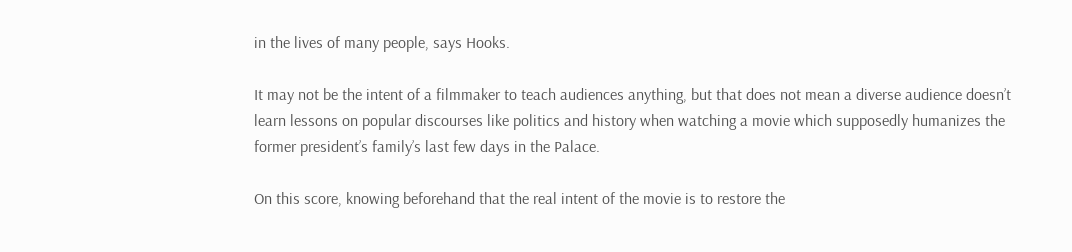in the lives of many people, says Hooks.

It may not be the intent of a filmmaker to teach audiences anything, but that does not mean a diverse audience doesn’t learn lessons on popular discourses like politics and history when watching a movie which supposedly humanizes the former president’s family’s last few days in the Palace.

On this score, knowing beforehand that the real intent of the movie is to restore the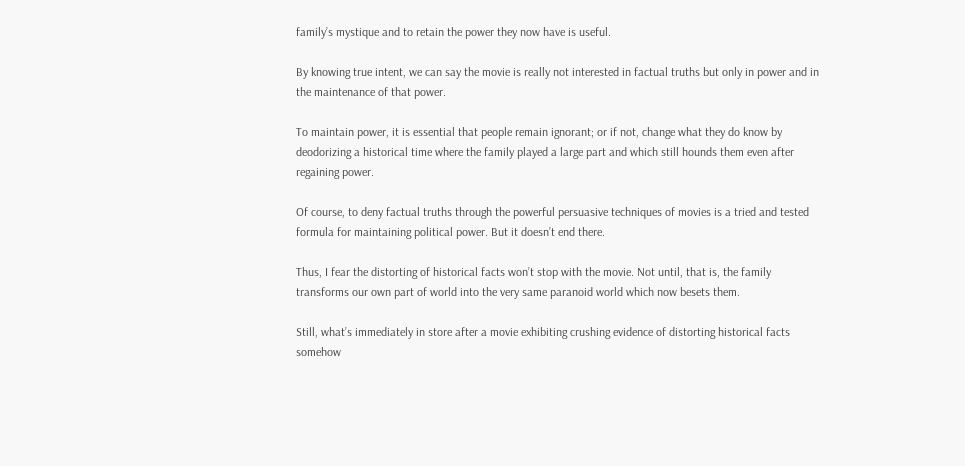family’s mystique and to retain the power they now have is useful.

By knowing true intent, we can say the movie is really not interested in factual truths but only in power and in the maintenance of that power.

To maintain power, it is essential that people remain ignorant; or if not, change what they do know by deodorizing a historical time where the family played a large part and which still hounds them even after regaining power.

Of course, to deny factual truths through the powerful persuasive techniques of movies is a tried and tested formula for maintaining political power. But it doesn’t end there.

Thus, I fear the distorting of historical facts won’t stop with the movie. Not until, that is, the family transforms our own part of world into the very same paranoid world which now besets them.

Still, what’s immediately in store after a movie exhibiting crushing evidence of distorting historical facts somehow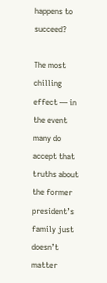happens to succeed?

The most chilling effect — in the event many do accept that truths about the former president’s family just doesn’t matter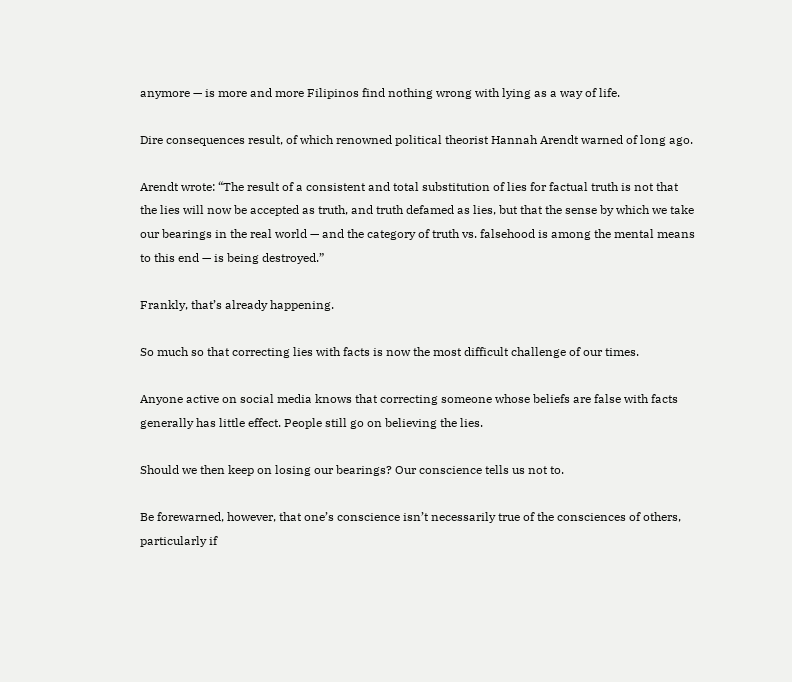anymore — is more and more Filipinos find nothing wrong with lying as a way of life.

Dire consequences result, of which renowned political theorist Hannah Arendt warned of long ago.

Arendt wrote: “The result of a consistent and total substitution of lies for factual truth is not that the lies will now be accepted as truth, and truth defamed as lies, but that the sense by which we take our bearings in the real world — and the category of truth vs. falsehood is among the mental means to this end — is being destroyed.”

Frankly, that’s already happening.

So much so that correcting lies with facts is now the most difficult challenge of our times.

Anyone active on social media knows that correcting someone whose beliefs are false with facts generally has little effect. People still go on believing the lies.

Should we then keep on losing our bearings? Our conscience tells us not to.

Be forewarned, however, that one’s conscience isn’t necessarily true of the consciences of others, particularly if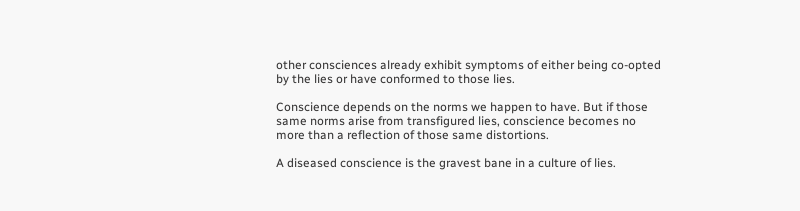other consciences already exhibit symptoms of either being co-opted by the lies or have conformed to those lies.

Conscience depends on the norms we happen to have. But if those same norms arise from transfigured lies, conscience becomes no more than a reflection of those same distortions.

A diseased conscience is the gravest bane in a culture of lies.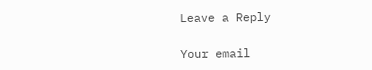Leave a Reply

Your email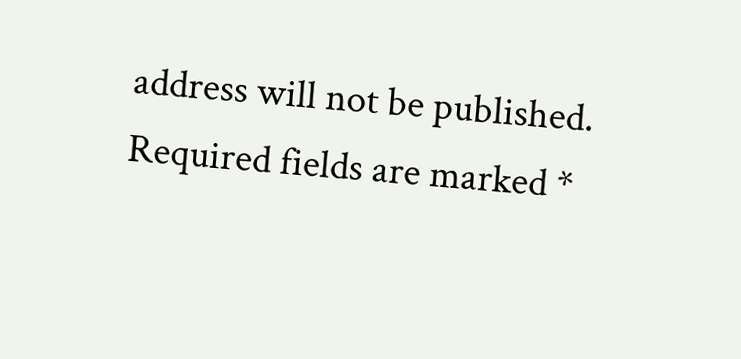address will not be published. Required fields are marked *